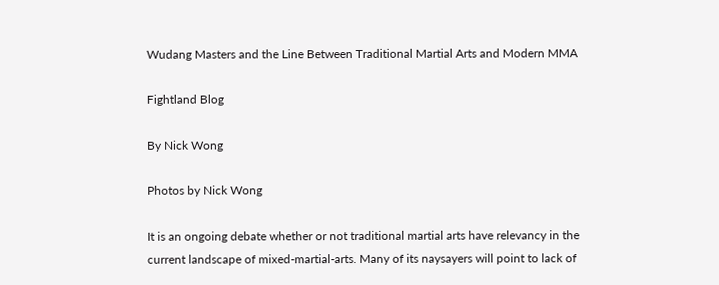Wudang Masters and the Line Between Traditional Martial Arts and Modern MMA

Fightland Blog

By Nick Wong

Photos by Nick Wong

It is an ongoing debate whether or not traditional martial arts have relevancy in the current landscape of mixed-martial-arts. Many of its naysayers will point to lack of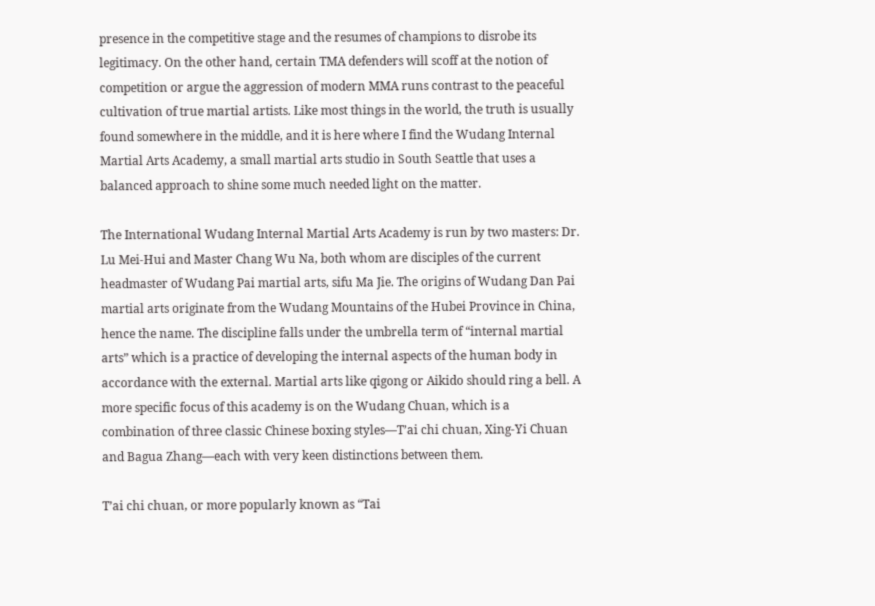presence in the competitive stage and the resumes of champions to disrobe its legitimacy. On the other hand, certain TMA defenders will scoff at the notion of competition or argue the aggression of modern MMA runs contrast to the peaceful cultivation of true martial artists. Like most things in the world, the truth is usually found somewhere in the middle, and it is here where I find the Wudang Internal Martial Arts Academy, a small martial arts studio in South Seattle that uses a balanced approach to shine some much needed light on the matter.

The International Wudang Internal Martial Arts Academy is run by two masters: Dr. Lu Mei-Hui and Master Chang Wu Na, both whom are disciples of the current headmaster of Wudang Pai martial arts, sifu Ma Jie. The origins of Wudang Dan Pai martial arts originate from the Wudang Mountains of the Hubei Province in China, hence the name. The discipline falls under the umbrella term of “internal martial arts” which is a practice of developing the internal aspects of the human body in accordance with the external. Martial arts like qigong or Aikido should ring a bell. A more specific focus of this academy is on the Wudang Chuan, which is a combination of three classic Chinese boxing styles—T’ai chi chuan, Xing-Yi Chuan and Bagua Zhang—each with very keen distinctions between them.

T’ai chi chuan, or more popularly known as “Tai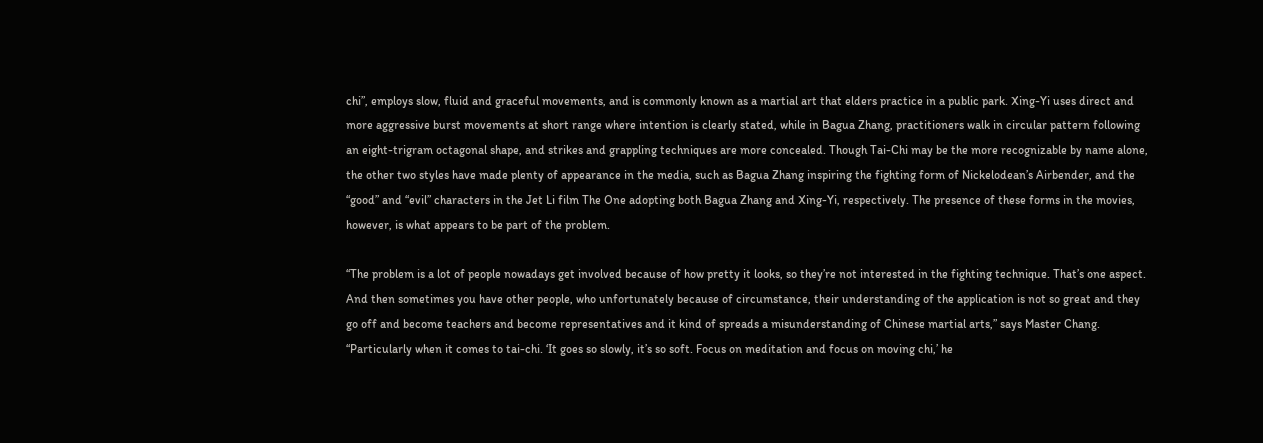chi”, employs slow, fluid and graceful movements, and is commonly known as a martial art that elders practice in a public park. Xing-Yi uses direct and more aggressive burst movements at short range where intention is clearly stated, while in Bagua Zhang, practitioners walk in circular pattern following an eight-trigram octagonal shape, and strikes and grappling techniques are more concealed. Though Tai-Chi may be the more recognizable by name alone, the other two styles have made plenty of appearance in the media, such as Bagua Zhang inspiring the fighting form of Nickelodean’s Airbender, and the “good” and “evil” characters in the Jet Li film The One adopting both Bagua Zhang and Xing-Yi, respectively. The presence of these forms in the movies, however, is what appears to be part of the problem.

“The problem is a lot of people nowadays get involved because of how pretty it looks, so they’re not interested in the fighting technique. That’s one aspect. And then sometimes you have other people, who unfortunately because of circumstance, their understanding of the application is not so great and they go off and become teachers and become representatives and it kind of spreads a misunderstanding of Chinese martial arts,” says Master Chang. “Particularly when it comes to tai-chi. ‘It goes so slowly, it’s so soft. Focus on meditation and focus on moving chi,’ he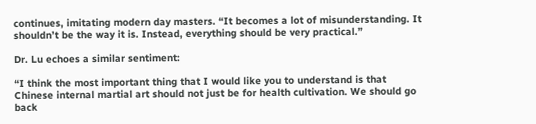continues, imitating modern day masters. “It becomes a lot of misunderstanding. It shouldn’t be the way it is. Instead, everything should be very practical.”

Dr. Lu echoes a similar sentiment:

“I think the most important thing that I would like you to understand is that Chinese internal martial art should not just be for health cultivation. We should go back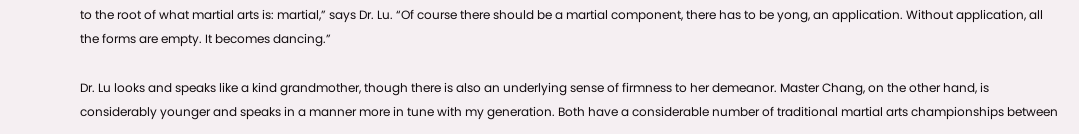to the root of what martial arts is: martial,” says Dr. Lu. “Of course there should be a martial component, there has to be yong, an application. Without application, all the forms are empty. It becomes dancing.”

Dr. Lu looks and speaks like a kind grandmother, though there is also an underlying sense of firmness to her demeanor. Master Chang, on the other hand, is considerably younger and speaks in a manner more in tune with my generation. Both have a considerable number of traditional martial arts championships between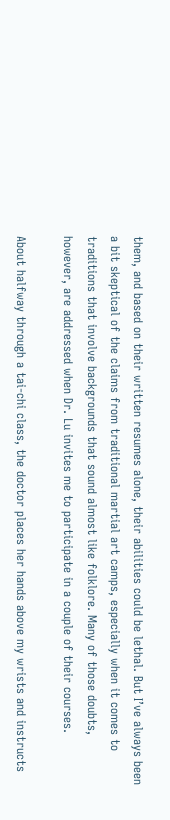them, and based on their written resumes alone, their abilities could be lethal. But I’ve always been a bit skeptical of the claims from traditional martial art camps, especially when it comes to traditions that involve backgrounds that sound almost like folklore. Many of those doubts, however, are addressed when Dr. Lu invites me to participate in a couple of their courses.

About halfway through a tai-chi class, the doctor places her hands above my wrists and instructs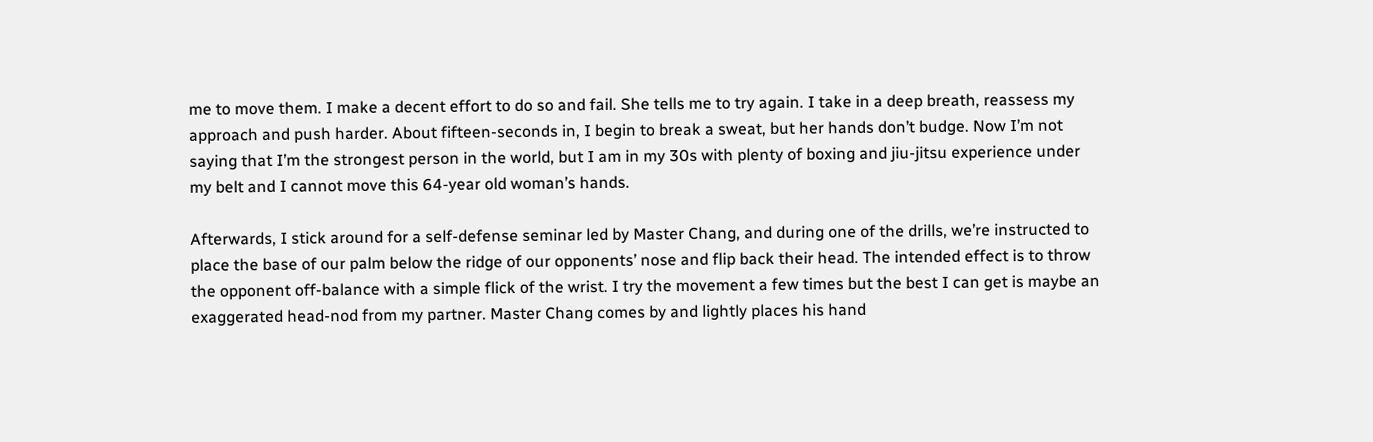me to move them. I make a decent effort to do so and fail. She tells me to try again. I take in a deep breath, reassess my approach and push harder. About fifteen-seconds in, I begin to break a sweat, but her hands don’t budge. Now I’m not saying that I’m the strongest person in the world, but I am in my 30s with plenty of boxing and jiu-jitsu experience under my belt and I cannot move this 64-year old woman’s hands.

Afterwards, I stick around for a self-defense seminar led by Master Chang, and during one of the drills, we’re instructed to place the base of our palm below the ridge of our opponents’ nose and flip back their head. The intended effect is to throw the opponent off-balance with a simple flick of the wrist. I try the movement a few times but the best I can get is maybe an exaggerated head-nod from my partner. Master Chang comes by and lightly places his hand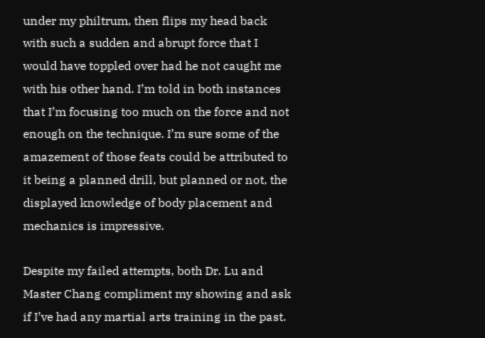under my philtrum, then flips my head back with such a sudden and abrupt force that I would have toppled over had he not caught me with his other hand. I’m told in both instances that I’m focusing too much on the force and not enough on the technique. I’m sure some of the amazement of those feats could be attributed to it being a planned drill, but planned or not, the displayed knowledge of body placement and mechanics is impressive.

Despite my failed attempts, both Dr. Lu and Master Chang compliment my showing and ask if I’ve had any martial arts training in the past.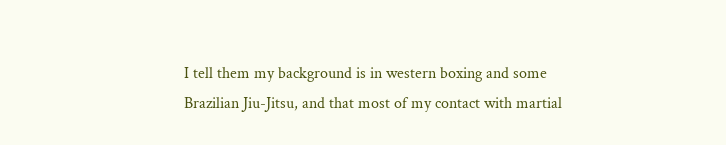I tell them my background is in western boxing and some Brazilian Jiu-Jitsu, and that most of my contact with martial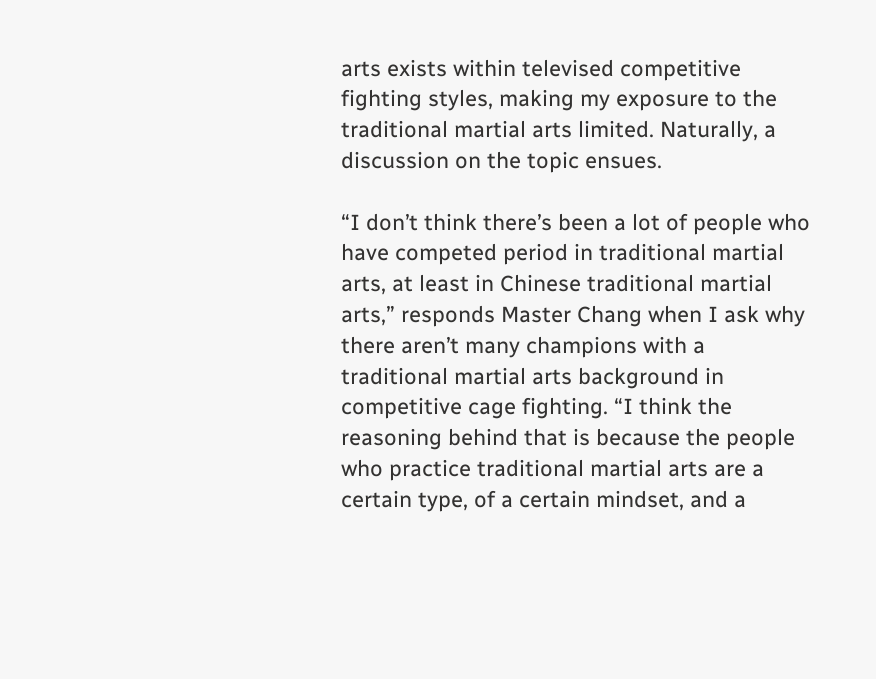arts exists within televised competitive fighting styles, making my exposure to the traditional martial arts limited. Naturally, a discussion on the topic ensues.

“I don’t think there’s been a lot of people who have competed period in traditional martial arts, at least in Chinese traditional martial arts,” responds Master Chang when I ask why there aren’t many champions with a traditional martial arts background in competitive cage fighting. “I think the reasoning behind that is because the people who practice traditional martial arts are a certain type, of a certain mindset, and a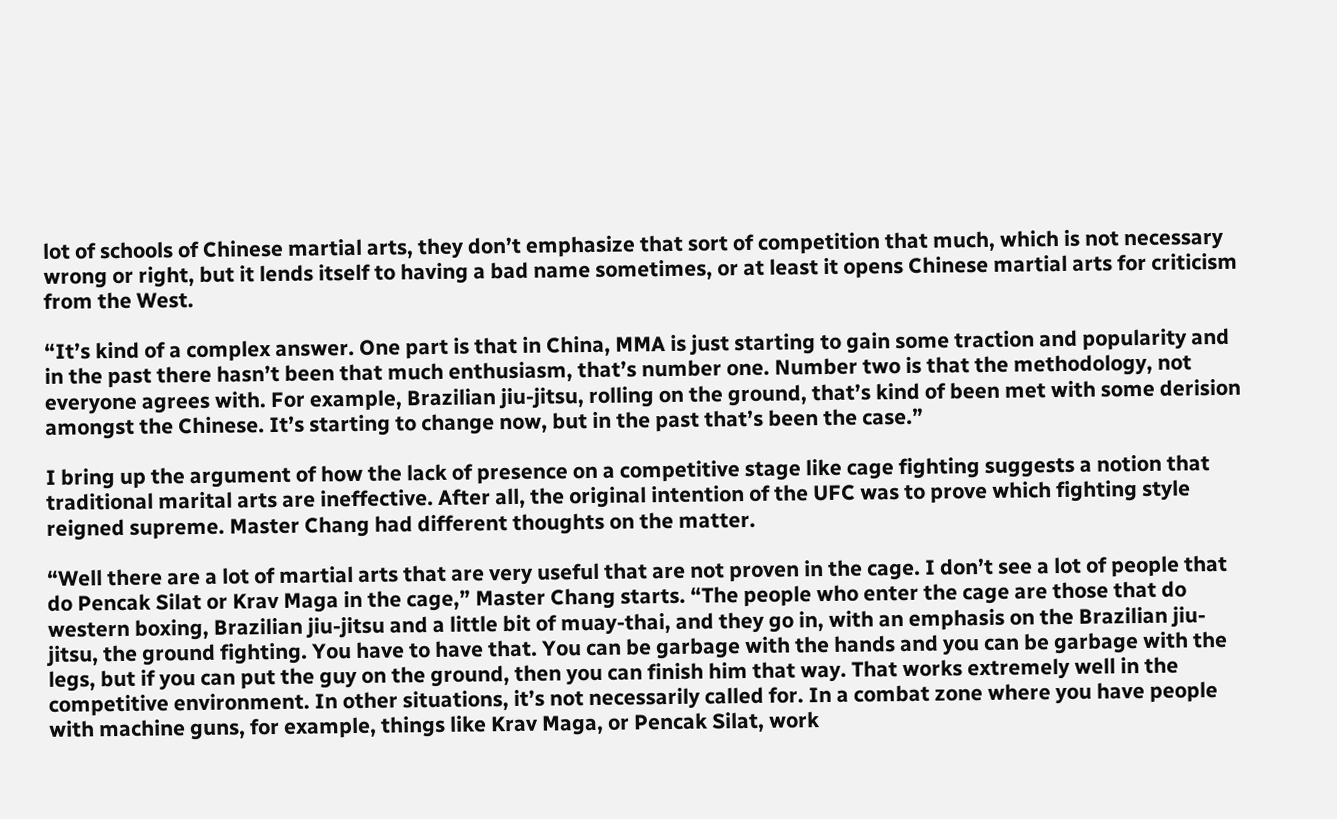lot of schools of Chinese martial arts, they don’t emphasize that sort of competition that much, which is not necessary wrong or right, but it lends itself to having a bad name sometimes, or at least it opens Chinese martial arts for criticism from the West.

“It’s kind of a complex answer. One part is that in China, MMA is just starting to gain some traction and popularity and in the past there hasn’t been that much enthusiasm, that’s number one. Number two is that the methodology, not everyone agrees with. For example, Brazilian jiu-jitsu, rolling on the ground, that’s kind of been met with some derision amongst the Chinese. It’s starting to change now, but in the past that’s been the case.”

I bring up the argument of how the lack of presence on a competitive stage like cage fighting suggests a notion that traditional marital arts are ineffective. After all, the original intention of the UFC was to prove which fighting style reigned supreme. Master Chang had different thoughts on the matter.

“Well there are a lot of martial arts that are very useful that are not proven in the cage. I don’t see a lot of people that do Pencak Silat or Krav Maga in the cage,” Master Chang starts. “The people who enter the cage are those that do western boxing, Brazilian jiu-jitsu and a little bit of muay-thai, and they go in, with an emphasis on the Brazilian jiu-jitsu, the ground fighting. You have to have that. You can be garbage with the hands and you can be garbage with the legs, but if you can put the guy on the ground, then you can finish him that way. That works extremely well in the competitive environment. In other situations, it’s not necessarily called for. In a combat zone where you have people with machine guns, for example, things like Krav Maga, or Pencak Silat, work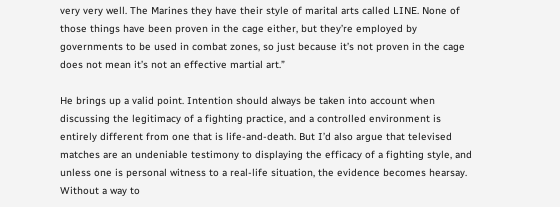very very well. The Marines they have their style of marital arts called LINE. None of those things have been proven in the cage either, but they’re employed by governments to be used in combat zones, so just because it’s not proven in the cage does not mean it’s not an effective martial art.”

He brings up a valid point. Intention should always be taken into account when discussing the legitimacy of a fighting practice, and a controlled environment is entirely different from one that is life-and-death. But I’d also argue that televised matches are an undeniable testimony to displaying the efficacy of a fighting style, and unless one is personal witness to a real-life situation, the evidence becomes hearsay. Without a way to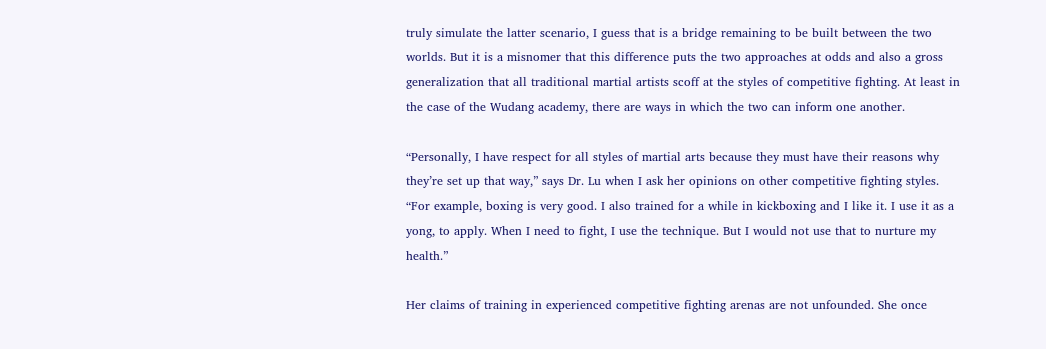truly simulate the latter scenario, I guess that is a bridge remaining to be built between the two worlds. But it is a misnomer that this difference puts the two approaches at odds and also a gross generalization that all traditional martial artists scoff at the styles of competitive fighting. At least in the case of the Wudang academy, there are ways in which the two can inform one another.

“Personally, I have respect for all styles of martial arts because they must have their reasons why they’re set up that way,” says Dr. Lu when I ask her opinions on other competitive fighting styles. “For example, boxing is very good. I also trained for a while in kickboxing and I like it. I use it as a yong, to apply. When I need to fight, I use the technique. But I would not use that to nurture my health.”

Her claims of training in experienced competitive fighting arenas are not unfounded. She once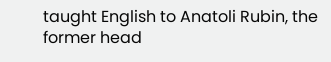taught English to Anatoli Rubin, the former head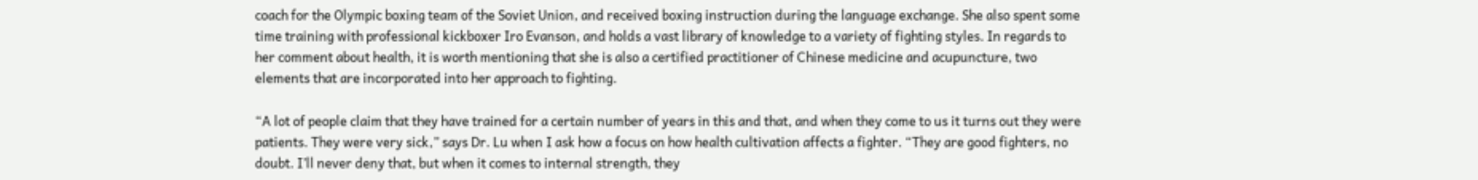coach for the Olympic boxing team of the Soviet Union, and received boxing instruction during the language exchange. She also spent some time training with professional kickboxer Iro Evanson, and holds a vast library of knowledge to a variety of fighting styles. In regards to her comment about health, it is worth mentioning that she is also a certified practitioner of Chinese medicine and acupuncture, two elements that are incorporated into her approach to fighting.

“A lot of people claim that they have trained for a certain number of years in this and that, and when they come to us it turns out they were patients. They were very sick,” says Dr. Lu when I ask how a focus on how health cultivation affects a fighter. “They are good fighters, no doubt. I’ll never deny that, but when it comes to internal strength, they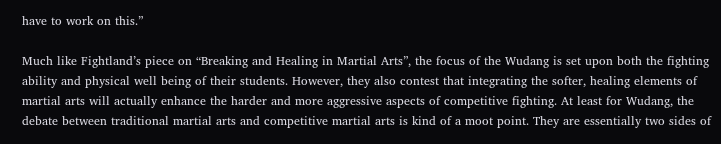have to work on this.”

Much like Fightland’s piece on “Breaking and Healing in Martial Arts”, the focus of the Wudang is set upon both the fighting ability and physical well being of their students. However, they also contest that integrating the softer, healing elements of martial arts will actually enhance the harder and more aggressive aspects of competitive fighting. At least for Wudang, the debate between traditional martial arts and competitive martial arts is kind of a moot point. They are essentially two sides of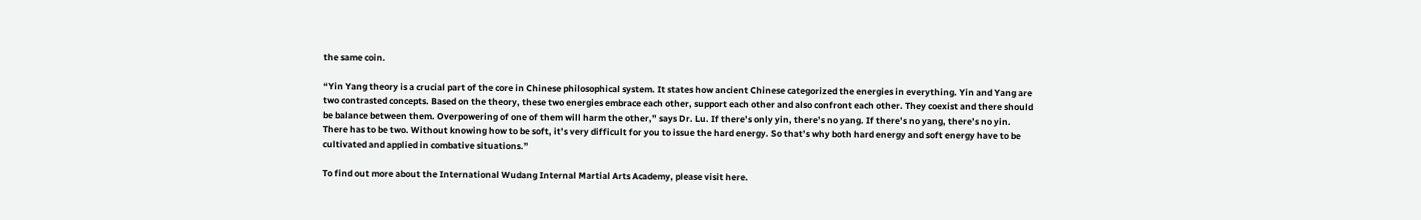the same coin.

“Yin Yang theory is a crucial part of the core in Chinese philosophical system. It states how ancient Chinese categorized the energies in everything. Yin and Yang are two contrasted concepts. Based on the theory, these two energies embrace each other, support each other and also confront each other. They coexist and there should be balance between them. Overpowering of one of them will harm the other,” says Dr. Lu. If there’s only yin, there’s no yang. If there’s no yang, there’s no yin. There has to be two. Without knowing how to be soft, it’s very difficult for you to issue the hard energy. So that’s why both hard energy and soft energy have to be cultivated and applied in combative situations.”

To find out more about the International Wudang Internal Martial Arts Academy, please visit here.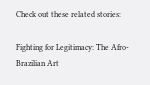Check out these related stories:

Fighting for Legitimacy: The Afro-Brazilian Art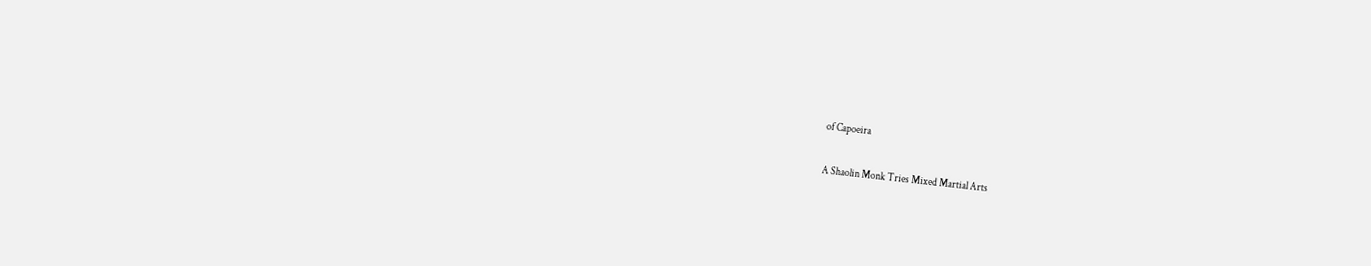of Capoeira

A Shaolin Monk Tries Mixed Martial Arts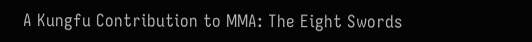A Kungfu Contribution to MMA: The Eight Swords